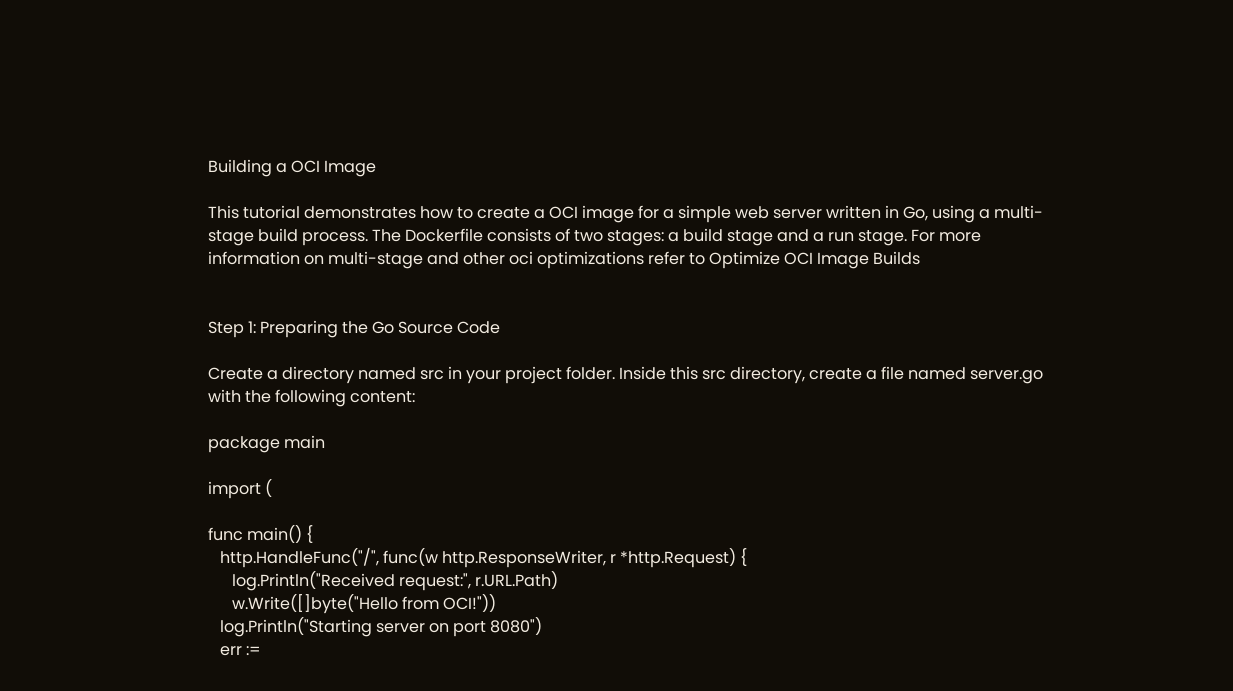Building a OCI Image

This tutorial demonstrates how to create a OCI image for a simple web server written in Go, using a multi-stage build process. The Dockerfile consists of two stages: a build stage and a run stage. For more information on multi-stage and other oci optimizations refer to Optimize OCI Image Builds


Step 1: Preparing the Go Source Code

Create a directory named src in your project folder. Inside this src directory, create a file named server.go with the following content:

package main

import (

func main() {
   http.HandleFunc("/", func(w http.ResponseWriter, r *http.Request) {
      log.Println("Received request:", r.URL.Path)
      w.Write([]byte("Hello from OCI!"))
   log.Println("Starting server on port 8080")
   err :=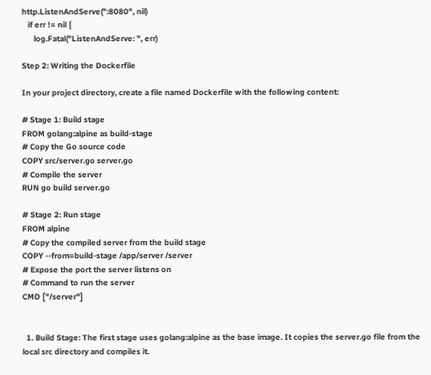http.ListenAndServe(":8080", nil)
   if err != nil {
      log.Fatal("ListenAndServe: ", err)

Step 2: Writing the Dockerfile

In your project directory, create a file named Dockerfile with the following content:

# Stage 1: Build stage
FROM golang:alpine as build-stage
# Copy the Go source code
COPY src/server.go server.go
# Compile the server
RUN go build server.go

# Stage 2: Run stage
FROM alpine
# Copy the compiled server from the build stage
COPY --from=build-stage /app/server /server
# Expose the port the server listens on
# Command to run the server
CMD ["/server"]


  1. Build Stage: The first stage uses golang:alpine as the base image. It copies the server.go file from the local src directory and compiles it.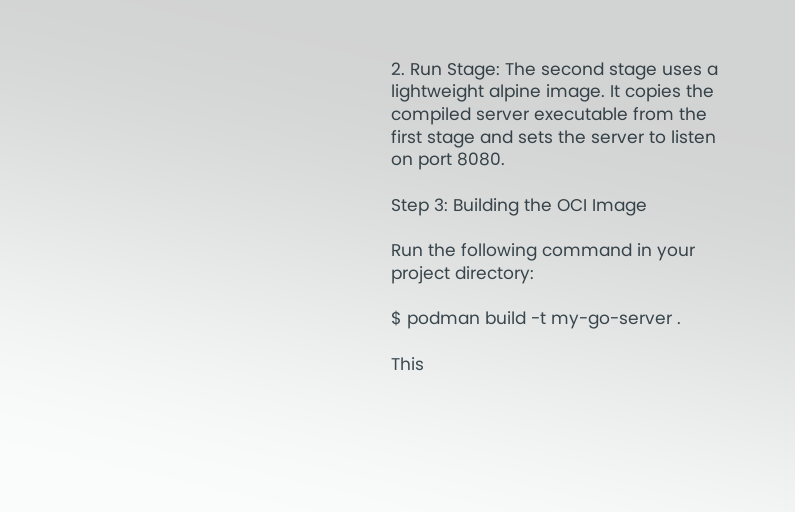2. Run Stage: The second stage uses a lightweight alpine image. It copies the compiled server executable from the first stage and sets the server to listen on port 8080.

Step 3: Building the OCI Image

Run the following command in your project directory:

$ podman build -t my-go-server .

This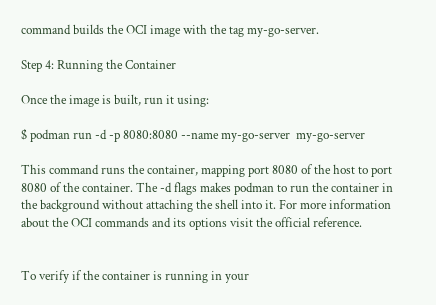command builds the OCI image with the tag my-go-server.

Step 4: Running the Container

Once the image is built, run it using:

$ podman run -d -p 8080:8080 --name my-go-server  my-go-server

This command runs the container, mapping port 8080 of the host to port 8080 of the container. The -d flags makes podman to run the container in the background without attaching the shell into it. For more information about the OCI commands and its options visit the official reference.


To verify if the container is running in your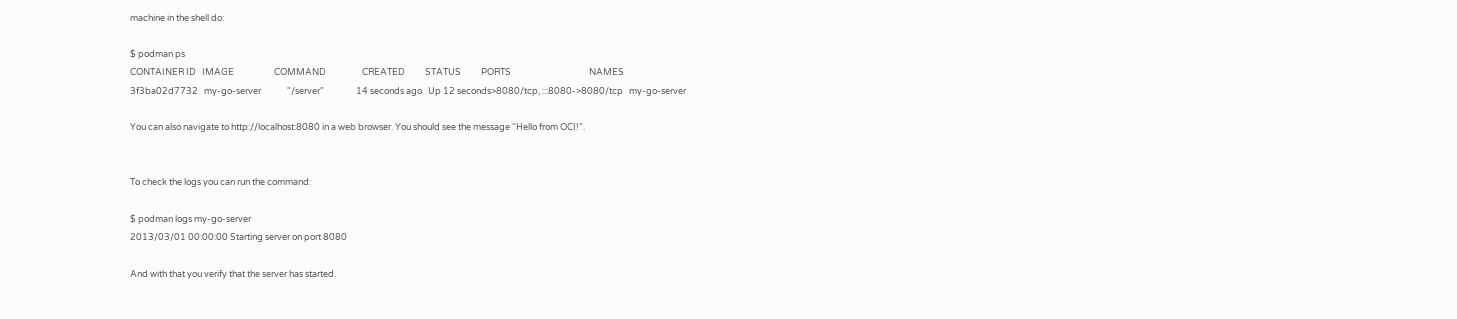machine in the shell do:

$ podman ps
CONTAINER ID   IMAGE                    COMMAND                  CREATED          STATUS          PORTS                                       NAMES
3f3ba02d7732   my-go-server             "/server"                14 seconds ago   Up 12 seconds>8080/tcp, :::8080->8080/tcp   my-go-server

You can also navigate to http://localhost:8080 in a web browser. You should see the message “Hello from OCI!”.


To check the logs you can run the command:

$ podman logs my-go-server
2013/03/01 00:00:00 Starting server on port 8080

And with that you verify that the server has started.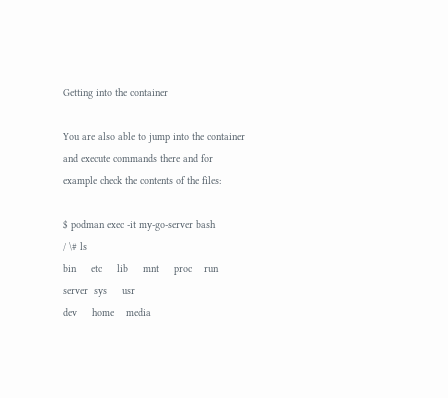Getting into the container

You are also able to jump into the container and execute commands there and for example check the contents of the files:

$ podman exec -it my-go-server bash
/ \# ls
bin     etc     lib     mnt     proc    run     server  sys     usr
dev     home    media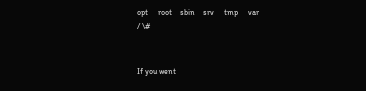opt     root    sbin    srv     tmp     var
/ \#


If you went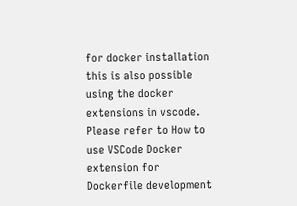for docker installation this is also possible using the docker extensions in vscode. Please refer to How to use VSCode Docker extension for Dockerfile development